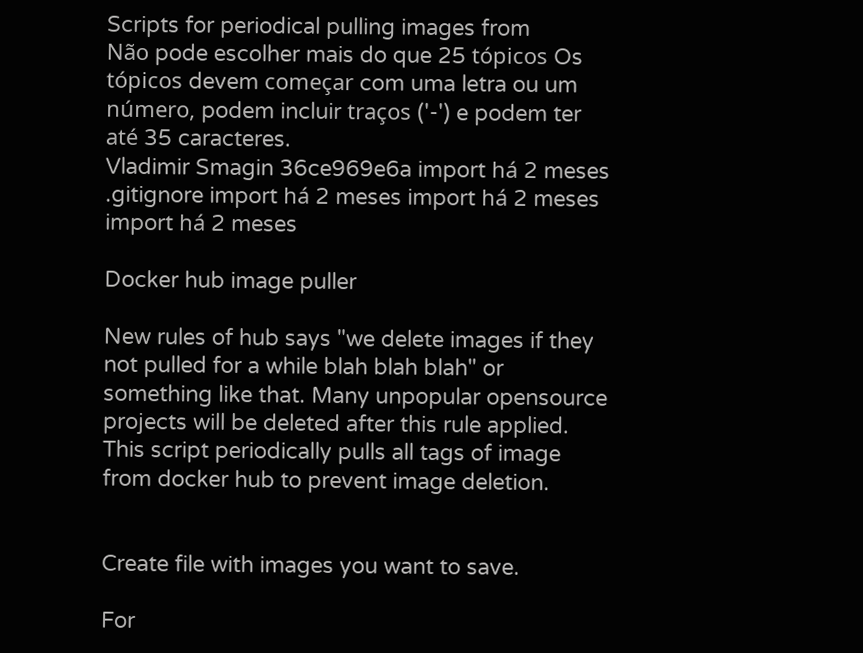Scripts for periodical pulling images from
Não pode escolher mais do que 25 tópicos Os tópicos devem começar com uma letra ou um número, podem incluir traços ('-') e podem ter até 35 caracteres.
Vladimir Smagin 36ce969e6a import há 2 meses
.gitignore import há 2 meses import há 2 meses import há 2 meses

Docker hub image puller

New rules of hub says "we delete images if they not pulled for a while blah blah blah" or something like that. Many unpopular opensource projects will be deleted after this rule applied. This script periodically pulls all tags of image from docker hub to prevent image deletion.


Create file with images you want to save.

For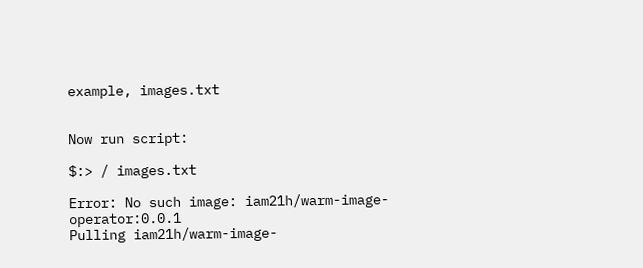example, images.txt


Now run script:

$:> / images.txt

Error: No such image: iam21h/warm-image-operator:0.0.1
Pulling iam21h/warm-image-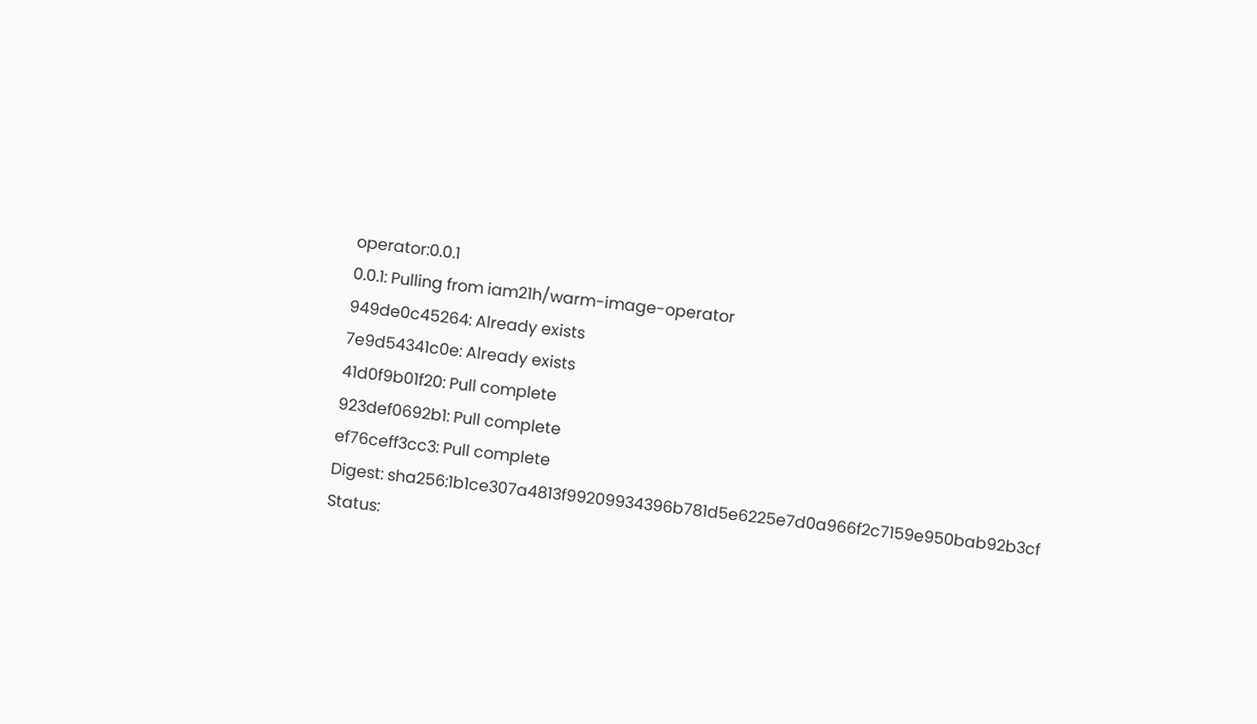operator:0.0.1
0.0.1: Pulling from iam21h/warm-image-operator
949de0c45264: Already exists
7e9d54341c0e: Already exists
41d0f9b01f20: Pull complete
923def0692b1: Pull complete
ef76ceff3cc3: Pull complete
Digest: sha256:1b1ce307a4813f99209934396b781d5e6225e7d0a966f2c7159e950bab92b3cf
Status: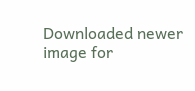Downloaded newer image for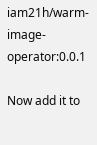iam21h/warm-image-operator:0.0.1

Now add it to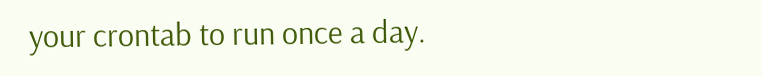your crontab to run once a day.